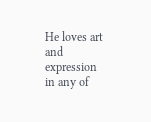He loves art and expression in any of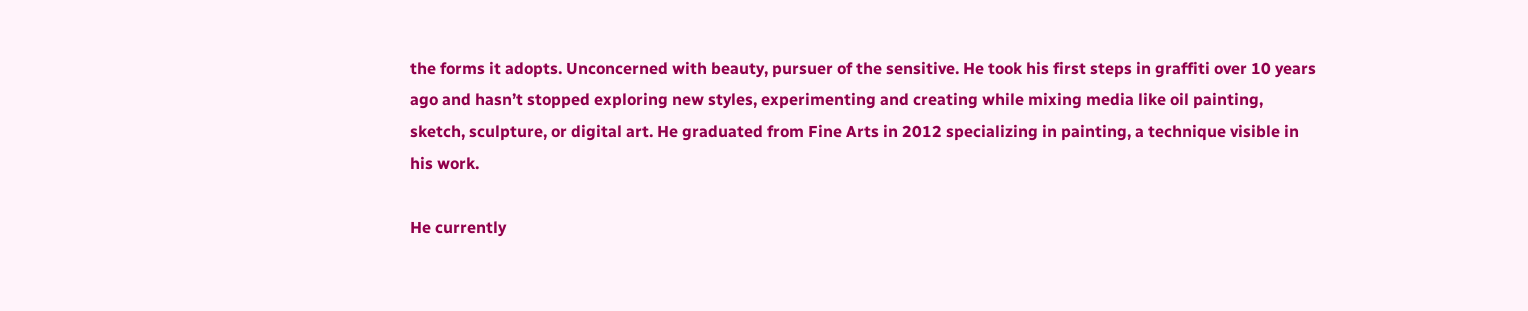the forms it adopts. Unconcerned with beauty, pursuer of the sensitive. He took his first steps in graffiti over 10 years ago and hasn’t stopped exploring new styles, experimenting and creating while mixing media like oil painting, sketch, sculpture, or digital art. He graduated from Fine Arts in 2012 specializing in painting, a technique visible in his work.

He currently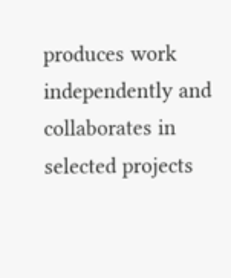produces work independently and collaborates in selected projects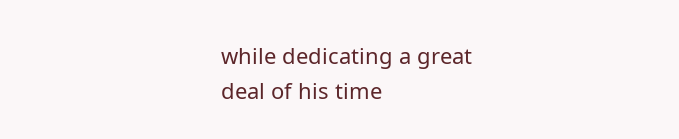while dedicating a great deal of his time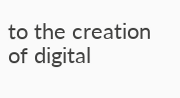to the creation of digital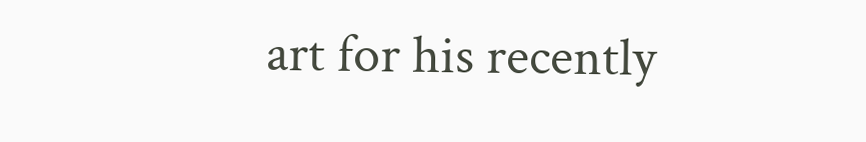art for his recently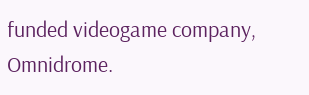funded videogame company, Omnidrome.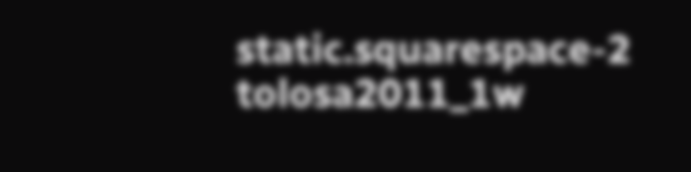static.squarespace-2 tolosa2011_1w